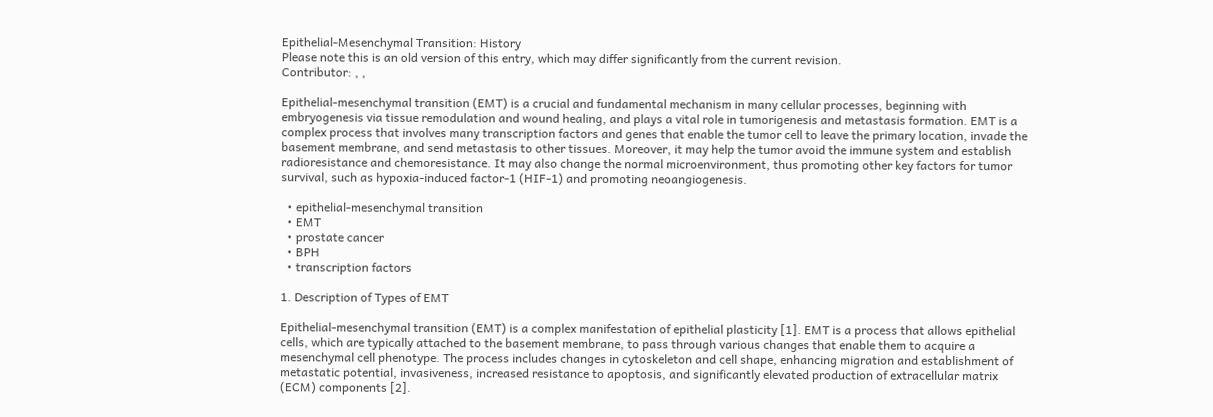Epithelial-Mesenchymal Transition: History
Please note this is an old version of this entry, which may differ significantly from the current revision.
Contributor: , ,

Epithelial-mesenchymal transition (EMT) is a crucial and fundamental mechanism in many cellular processes, beginning with embryogenesis via tissue remodulation and wound healing, and plays a vital role in tumorigenesis and metastasis formation. EMT is a complex process that involves many transcription factors and genes that enable the tumor cell to leave the primary location, invade the basement membrane, and send metastasis to other tissues. Moreover, it may help the tumor avoid the immune system and establish radioresistance and chemoresistance. It may also change the normal microenvironment, thus promoting other key factors for tumor survival, such as hypoxia-induced factor-1 (HIF-1) and promoting neoangiogenesis.

  • epithelial-mesenchymal transition
  • EMT
  • prostate cancer
  • BPH
  • transcription factors

1. Description of Types of EMT

Epithelial-mesenchymal transition (EMT) is a complex manifestation of epithelial plasticity [1]. EMT is a process that allows epithelial cells, which are typically attached to the basement membrane, to pass through various changes that enable them to acquire a mesenchymal cell phenotype. The process includes changes in cytoskeleton and cell shape, enhancing migration and establishment of metastatic potential, invasiveness, increased resistance to apoptosis, and significantly elevated production of extracellular matrix (ECM) components [2].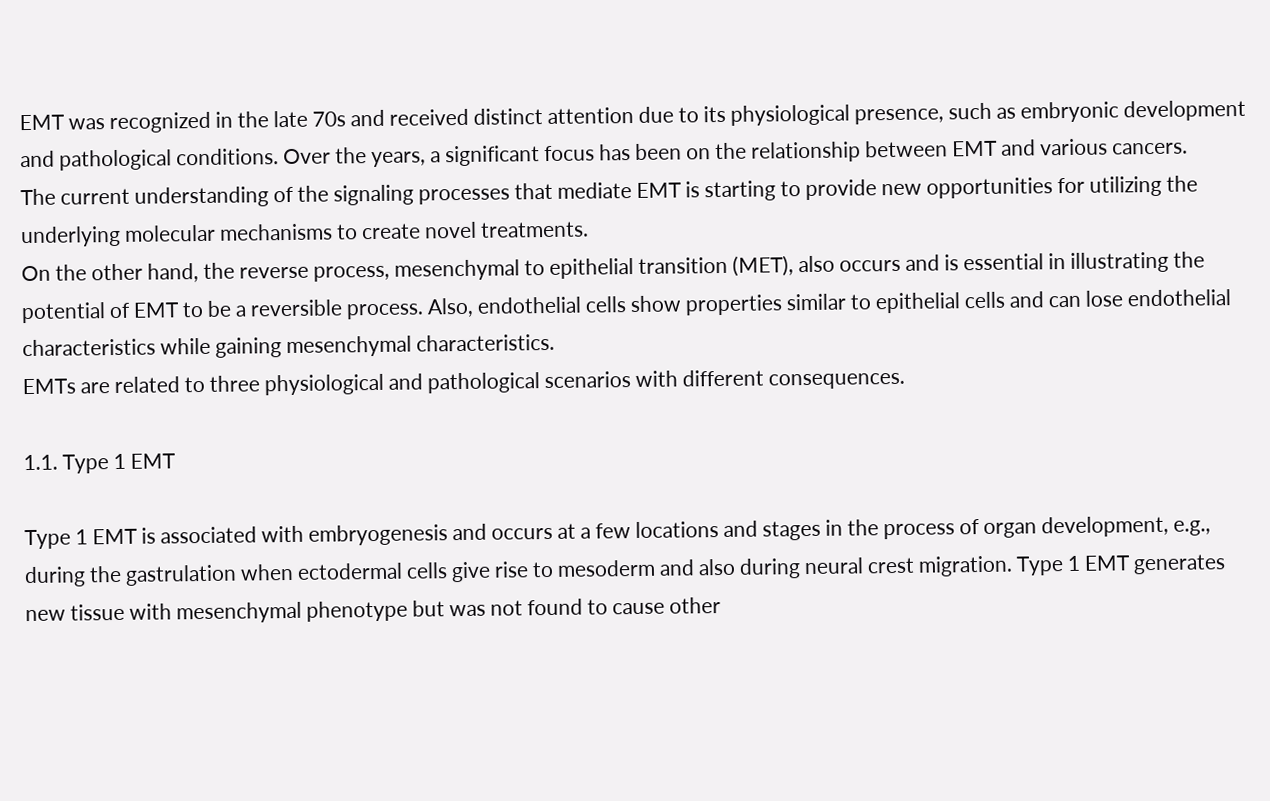EMT was recognized in the late 70s and received distinct attention due to its physiological presence, such as embryonic development and pathological conditions. Over the years, a significant focus has been on the relationship between EMT and various cancers.
The current understanding of the signaling processes that mediate EMT is starting to provide new opportunities for utilizing the underlying molecular mechanisms to create novel treatments.
On the other hand, the reverse process, mesenchymal to epithelial transition (MET), also occurs and is essential in illustrating the potential of EMT to be a reversible process. Also, endothelial cells show properties similar to epithelial cells and can lose endothelial characteristics while gaining mesenchymal characteristics.
EMTs are related to three physiological and pathological scenarios with different consequences.

1.1. Type 1 EMT

Type 1 EMT is associated with embryogenesis and occurs at a few locations and stages in the process of organ development, e.g., during the gastrulation when ectodermal cells give rise to mesoderm and also during neural crest migration. Type 1 EMT generates new tissue with mesenchymal phenotype but was not found to cause other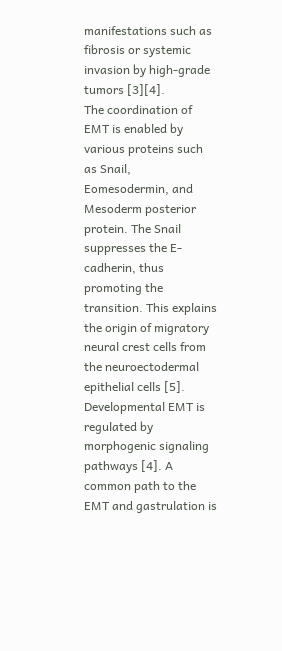manifestations such as fibrosis or systemic invasion by high-grade tumors [3][4].
The coordination of EMT is enabled by various proteins such as Snail, Eomesodermin, and Mesoderm posterior protein. The Snail suppresses the E-cadherin, thus promoting the transition. This explains the origin of migratory neural crest cells from the neuroectodermal epithelial cells [5].
Developmental EMT is regulated by morphogenic signaling pathways [4]. A common path to the EMT and gastrulation is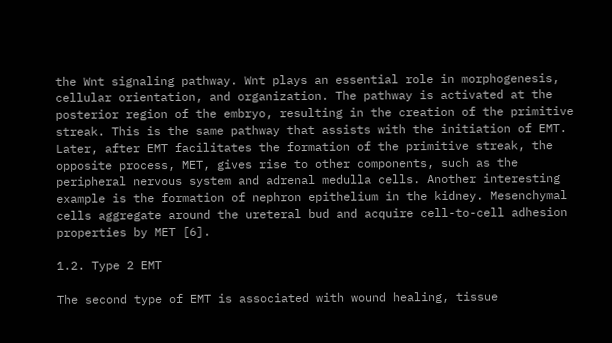the Wnt signaling pathway. Wnt plays an essential role in morphogenesis, cellular orientation, and organization. The pathway is activated at the posterior region of the embryo, resulting in the creation of the primitive streak. This is the same pathway that assists with the initiation of EMT. Later, after EMT facilitates the formation of the primitive streak, the opposite process, MET, gives rise to other components, such as the peripheral nervous system and adrenal medulla cells. Another interesting example is the formation of nephron epithelium in the kidney. Mesenchymal cells aggregate around the ureteral bud and acquire cell-to-cell adhesion properties by MET [6].

1.2. Type 2 EMT

The second type of EMT is associated with wound healing, tissue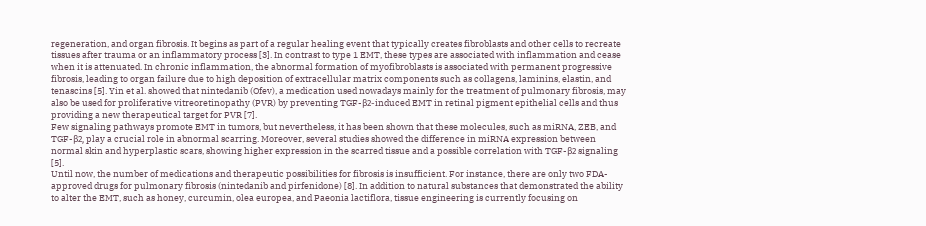regeneration, and organ fibrosis. It begins as part of a regular healing event that typically creates fibroblasts and other cells to recreate tissues after trauma or an inflammatory process [3]. In contrast to type 1 EMT, these types are associated with inflammation and cease when it is attenuated. In chronic inflammation, the abnormal formation of myofibroblasts is associated with permanent progressive fibrosis, leading to organ failure due to high deposition of extracellular matrix components such as collagens, laminins, elastin, and tenascins [5]. Yin et al. showed that nintedanib (Ofev), a medication used nowadays mainly for the treatment of pulmonary fibrosis, may also be used for proliferative vitreoretinopathy (PVR) by preventing TGF-β2-induced EMT in retinal pigment epithelial cells and thus providing a new therapeutical target for PVR [7].
Few signaling pathways promote EMT in tumors, but nevertheless, it has been shown that these molecules, such as miRNA, ZEB, and TGF-β2, play a crucial role in abnormal scarring. Moreover, several studies showed the difference in miRNA expression between normal skin and hyperplastic scars, showing higher expression in the scarred tissue and a possible correlation with TGF-β2 signaling [5].
Until now, the number of medications and therapeutic possibilities for fibrosis is insufficient. For instance, there are only two FDA-approved drugs for pulmonary fibrosis (nintedanib and pirfenidone) [8]. In addition to natural substances that demonstrated the ability to alter the EMT, such as honey, curcumin, olea europea, and Paeonia lactiflora, tissue engineering is currently focusing on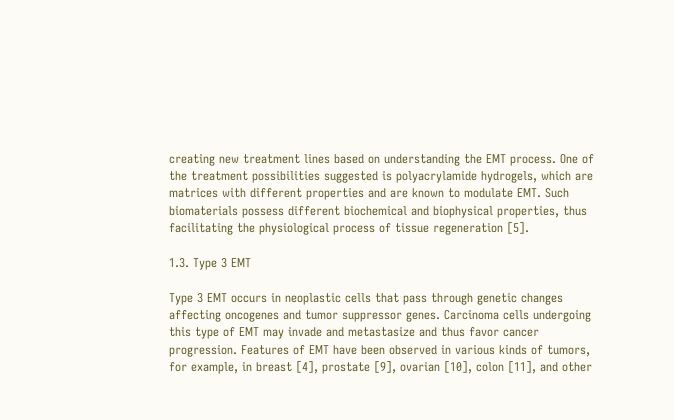creating new treatment lines based on understanding the EMT process. One of the treatment possibilities suggested is polyacrylamide hydrogels, which are matrices with different properties and are known to modulate EMT. Such biomaterials possess different biochemical and biophysical properties, thus facilitating the physiological process of tissue regeneration [5].

1.3. Type 3 EMT

Type 3 EMT occurs in neoplastic cells that pass through genetic changes affecting oncogenes and tumor suppressor genes. Carcinoma cells undergoing this type of EMT may invade and metastasize and thus favor cancer progression. Features of EMT have been observed in various kinds of tumors, for example, in breast [4], prostate [9], ovarian [10], colon [11], and other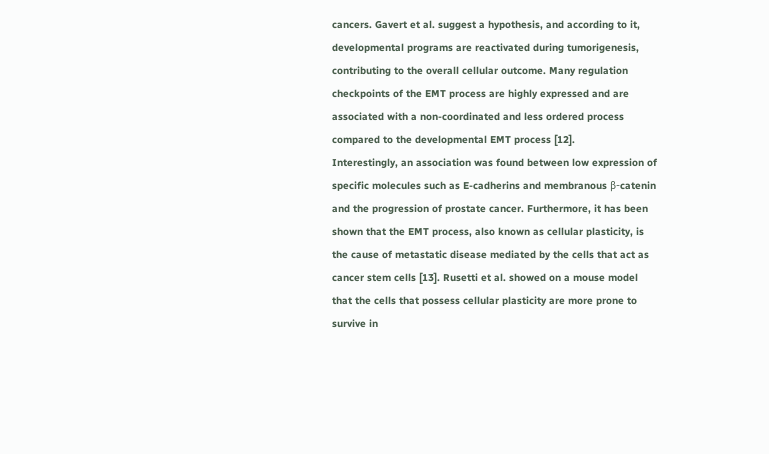cancers. Gavert et al. suggest a hypothesis, and according to it, developmental programs are reactivated during tumorigenesis, contributing to the overall cellular outcome. Many regulation checkpoints of the EMT process are highly expressed and are associated with a non-coordinated and less ordered process compared to the developmental EMT process [12].
Interestingly, an association was found between low expression of specific molecules such as E-cadherins and membranous β-catenin and the progression of prostate cancer. Furthermore, it has been shown that the EMT process, also known as cellular plasticity, is the cause of metastatic disease mediated by the cells that act as cancer stem cells [13]. Rusetti et al. showed on a mouse model that the cells that possess cellular plasticity are more prone to survive in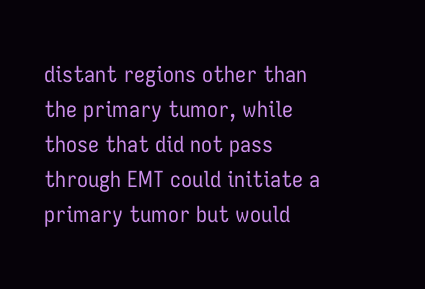distant regions other than the primary tumor, while those that did not pass through EMT could initiate a primary tumor but would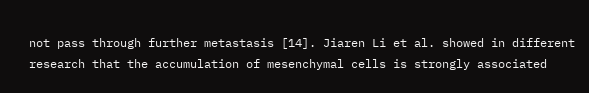not pass through further metastasis [14]. Jiaren Li et al. showed in different research that the accumulation of mesenchymal cells is strongly associated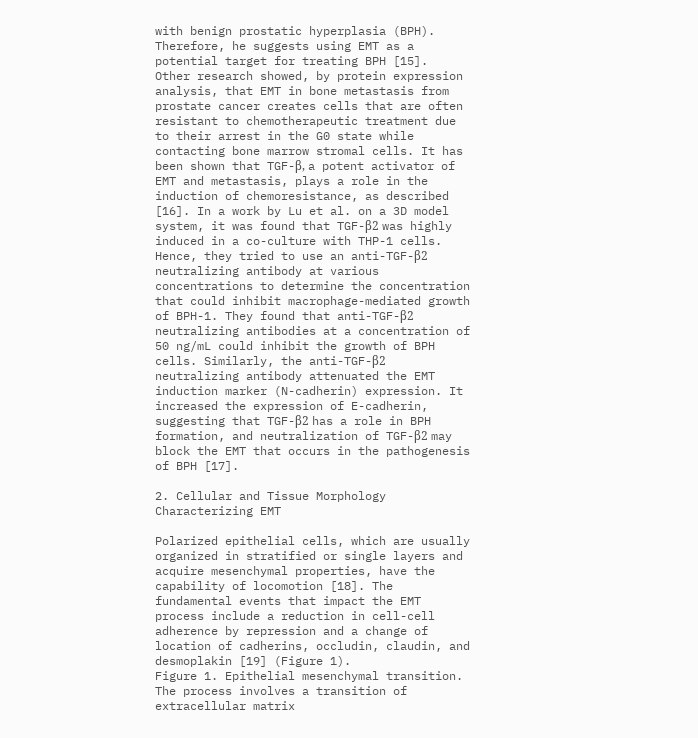with benign prostatic hyperplasia (BPH). Therefore, he suggests using EMT as a potential target for treating BPH [15].
Other research showed, by protein expression analysis, that EMT in bone metastasis from prostate cancer creates cells that are often resistant to chemotherapeutic treatment due to their arrest in the G0 state while contacting bone marrow stromal cells. It has been shown that TGF-β, a potent activator of EMT and metastasis, plays a role in the induction of chemoresistance, as described [16]. In a work by Lu et al. on a 3D model system, it was found that TGF-β2 was highly induced in a co-culture with THP-1 cells. Hence, they tried to use an anti-TGF-β2 neutralizing antibody at various concentrations to determine the concentration that could inhibit macrophage-mediated growth of BPH-1. They found that anti-TGF-β2 neutralizing antibodies at a concentration of 50 ng/mL could inhibit the growth of BPH cells. Similarly, the anti-TGF-β2 neutralizing antibody attenuated the EMT induction marker (N-cadherin) expression. It increased the expression of E-cadherin, suggesting that TGF-β2 has a role in BPH formation, and neutralization of TGF-β2 may block the EMT that occurs in the pathogenesis of BPH [17].

2. Cellular and Tissue Morphology Characterizing EMT

Polarized epithelial cells, which are usually organized in stratified or single layers and acquire mesenchymal properties, have the capability of locomotion [18]. The fundamental events that impact the EMT process include a reduction in cell-cell adherence by repression and a change of location of cadherins, occludin, claudin, and desmoplakin [19] (Figure 1).
Figure 1. Epithelial mesenchymal transition. The process involves a transition of extracellular matrix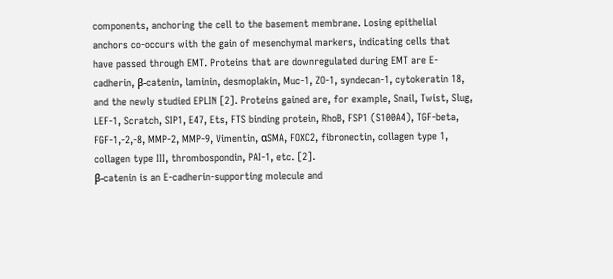components, anchoring the cell to the basement membrane. Losing epithelial anchors co-occurs with the gain of mesenchymal markers, indicating cells that have passed through EMT. Proteins that are downregulated during EMT are E-cadherin, β-catenin, laminin, desmoplakin, Muc-1, ZO-1, syndecan-1, cytokeratin 18, and the newly studied EPLIN [2]. Proteins gained are, for example, Snail, Twist, Slug, LEF-1, Scratch, SIP1, E47, Ets, FTS binding protein, RhoB, FSP1 (S100A4), TGF-beta, FGF-1,-2,-8, MMP-2, MMP-9, Vimentin, αSMA, FOXC2, fibronectin, collagen type 1, collagen type III, thrombospondin, PAI-1, etc. [2].
β-catenin is an E-cadherin-supporting molecule and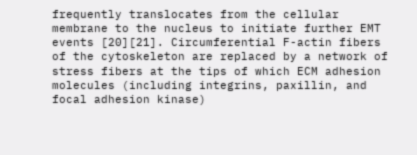frequently translocates from the cellular membrane to the nucleus to initiate further EMT events [20][21]. Circumferential F-actin fibers of the cytoskeleton are replaced by a network of stress fibers at the tips of which ECM adhesion molecules (including integrins, paxillin, and focal adhesion kinase)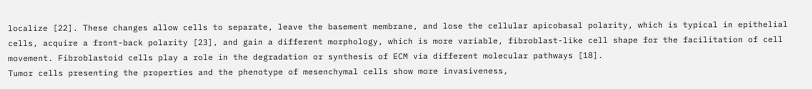localize [22]. These changes allow cells to separate, leave the basement membrane, and lose the cellular apicobasal polarity, which is typical in epithelial cells, acquire a front-back polarity [23], and gain a different morphology, which is more variable, fibroblast-like cell shape for the facilitation of cell movement. Fibroblastoid cells play a role in the degradation or synthesis of ECM via different molecular pathways [18].
Tumor cells presenting the properties and the phenotype of mesenchymal cells show more invasiveness,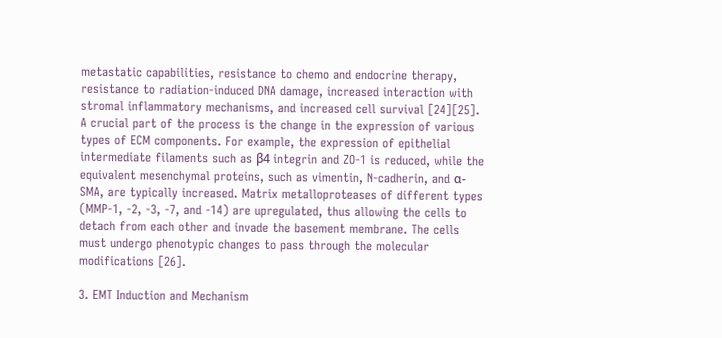metastatic capabilities, resistance to chemo and endocrine therapy, resistance to radiation-induced DNA damage, increased interaction with stromal inflammatory mechanisms, and increased cell survival [24][25].
A crucial part of the process is the change in the expression of various types of ECM components. For example, the expression of epithelial intermediate filaments such as β4 integrin and ZO-1 is reduced, while the equivalent mesenchymal proteins, such as vimentin, N-cadherin, and α-SMA, are typically increased. Matrix metalloproteases of different types (MMP-1, -2, -3, -7, and -14) are upregulated, thus allowing the cells to detach from each other and invade the basement membrane. The cells must undergo phenotypic changes to pass through the molecular modifications [26].

3. EMT Induction and Mechanism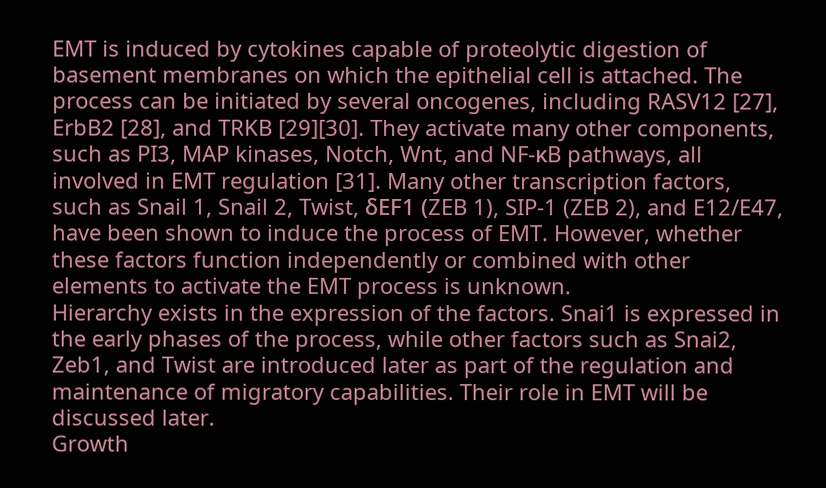EMT is induced by cytokines capable of proteolytic digestion of basement membranes on which the epithelial cell is attached. The process can be initiated by several oncogenes, including RASV12 [27], ErbB2 [28], and TRKB [29][30]. They activate many other components, such as PI3, MAP kinases, Notch, Wnt, and NF-κB pathways, all involved in EMT regulation [31]. Many other transcription factors, such as Snail 1, Snail 2, Twist, δEF1 (ZEB 1), SIP-1 (ZEB 2), and E12/E47, have been shown to induce the process of EMT. However, whether these factors function independently or combined with other elements to activate the EMT process is unknown.
Hierarchy exists in the expression of the factors. Snai1 is expressed in the early phases of the process, while other factors such as Snai2, Zeb1, and Twist are introduced later as part of the regulation and maintenance of migratory capabilities. Their role in EMT will be discussed later.
Growth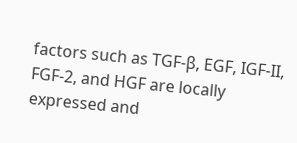factors such as TGF-β, EGF, IGF-II, FGF-2, and HGF are locally expressed and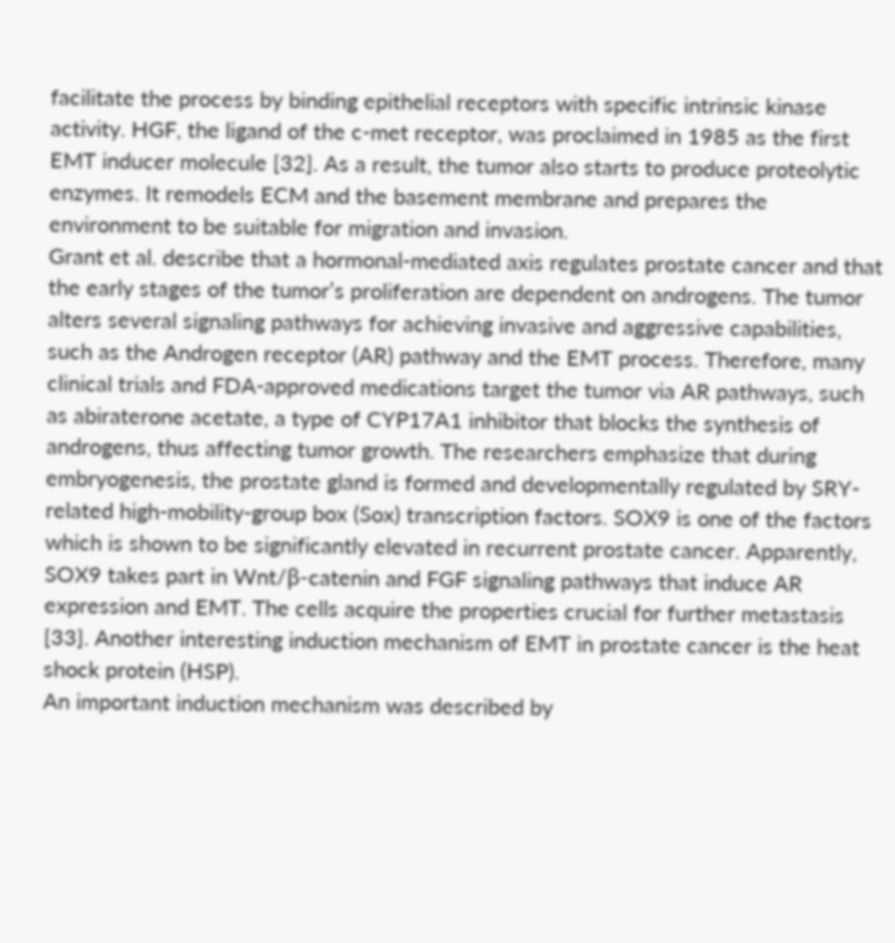facilitate the process by binding epithelial receptors with specific intrinsic kinase activity. HGF, the ligand of the c-met receptor, was proclaimed in 1985 as the first EMT inducer molecule [32]. As a result, the tumor also starts to produce proteolytic enzymes. It remodels ECM and the basement membrane and prepares the environment to be suitable for migration and invasion.
Grant et al. describe that a hormonal-mediated axis regulates prostate cancer and that the early stages of the tumor’s proliferation are dependent on androgens. The tumor alters several signaling pathways for achieving invasive and aggressive capabilities, such as the Androgen receptor (AR) pathway and the EMT process. Therefore, many clinical trials and FDA-approved medications target the tumor via AR pathways, such as abiraterone acetate, a type of CYP17A1 inhibitor that blocks the synthesis of androgens, thus affecting tumor growth. The researchers emphasize that during embryogenesis, the prostate gland is formed and developmentally regulated by SRY-related high-mobility-group box (Sox) transcription factors. SOX9 is one of the factors which is shown to be significantly elevated in recurrent prostate cancer. Apparently, SOX9 takes part in Wnt/β-catenin and FGF signaling pathways that induce AR expression and EMT. The cells acquire the properties crucial for further metastasis [33]. Another interesting induction mechanism of EMT in prostate cancer is the heat shock protein (HSP).
An important induction mechanism was described by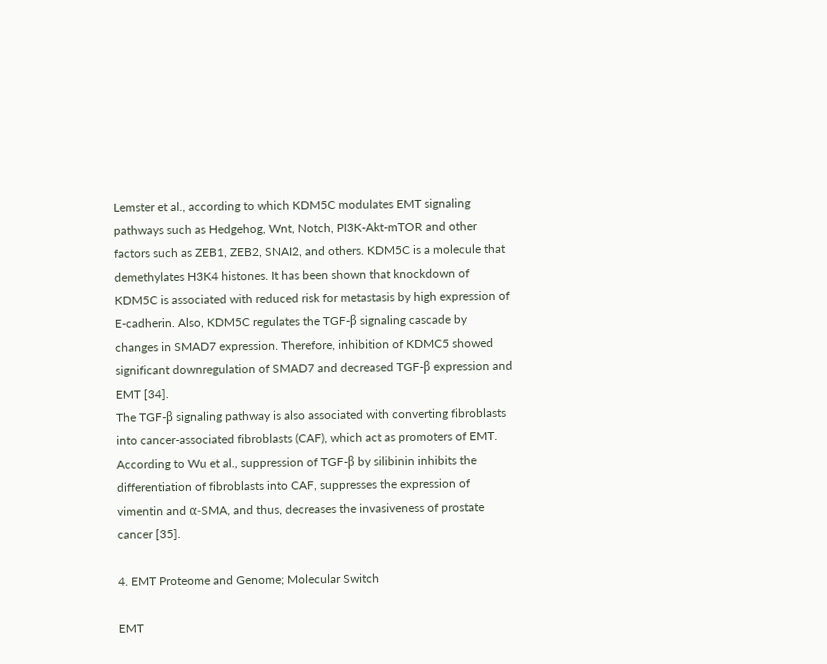Lemster et al., according to which KDM5C modulates EMT signaling pathways such as Hedgehog, Wnt, Notch, PI3K-Akt-mTOR and other factors such as ZEB1, ZEB2, SNAI2, and others. KDM5C is a molecule that demethylates H3K4 histones. It has been shown that knockdown of KDM5C is associated with reduced risk for metastasis by high expression of E-cadherin. Also, KDM5C regulates the TGF-β signaling cascade by changes in SMAD7 expression. Therefore, inhibition of KDMC5 showed significant downregulation of SMAD7 and decreased TGF-β expression and EMT [34].
The TGF-β signaling pathway is also associated with converting fibroblasts into cancer-associated fibroblasts (CAF), which act as promoters of EMT. According to Wu et al., suppression of TGF-β by silibinin inhibits the differentiation of fibroblasts into CAF, suppresses the expression of vimentin and α-SMA, and thus, decreases the invasiveness of prostate cancer [35].

4. EMT Proteome and Genome; Molecular Switch

EMT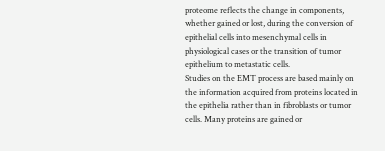proteome reflects the change in components, whether gained or lost, during the conversion of epithelial cells into mesenchymal cells in physiological cases or the transition of tumor epithelium to metastatic cells.
Studies on the EMT process are based mainly on the information acquired from proteins located in the epithelia rather than in fibroblasts or tumor cells. Many proteins are gained or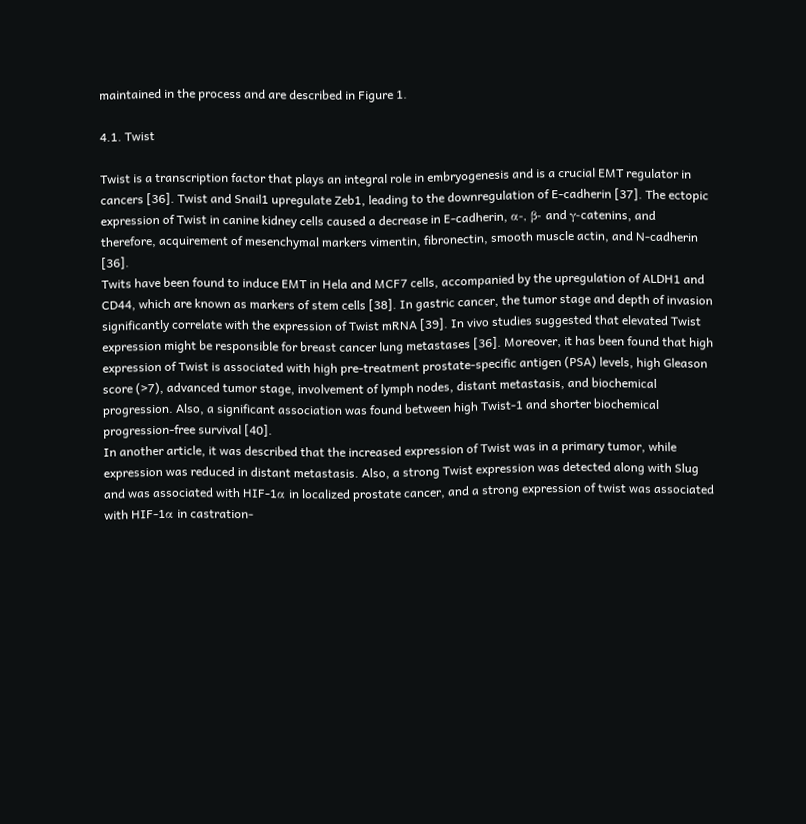maintained in the process and are described in Figure 1.

4.1. Twist

Twist is a transcription factor that plays an integral role in embryogenesis and is a crucial EMT regulator in cancers [36]. Twist and Snail1 upregulate Zeb1, leading to the downregulation of E-cadherin [37]. The ectopic expression of Twist in canine kidney cells caused a decrease in E-cadherin, α-, β- and γ-catenins, and therefore, acquirement of mesenchymal markers vimentin, fibronectin, smooth muscle actin, and N-cadherin [36].
Twits have been found to induce EMT in Hela and MCF7 cells, accompanied by the upregulation of ALDH1 and CD44, which are known as markers of stem cells [38]. In gastric cancer, the tumor stage and depth of invasion significantly correlate with the expression of Twist mRNA [39]. In vivo studies suggested that elevated Twist expression might be responsible for breast cancer lung metastases [36]. Moreover, it has been found that high expression of Twist is associated with high pre-treatment prostate-specific antigen (PSA) levels, high Gleason score (>7), advanced tumor stage, involvement of lymph nodes, distant metastasis, and biochemical progression. Also, a significant association was found between high Twist-1 and shorter biochemical progression-free survival [40].
In another article, it was described that the increased expression of Twist was in a primary tumor, while expression was reduced in distant metastasis. Also, a strong Twist expression was detected along with Slug and was associated with HIF-1α in localized prostate cancer, and a strong expression of twist was associated with HIF-1α in castration-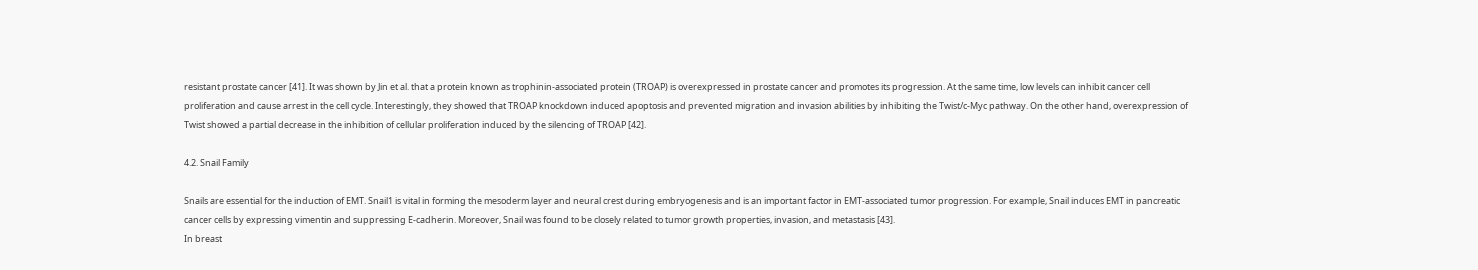resistant prostate cancer [41]. It was shown by Jin et al. that a protein known as trophinin-associated protein (TROAP) is overexpressed in prostate cancer and promotes its progression. At the same time, low levels can inhibit cancer cell proliferation and cause arrest in the cell cycle. Interestingly, they showed that TROAP knockdown induced apoptosis and prevented migration and invasion abilities by inhibiting the Twist/c-Myc pathway. On the other hand, overexpression of Twist showed a partial decrease in the inhibition of cellular proliferation induced by the silencing of TROAP [42].

4.2. Snail Family

Snails are essential for the induction of EMT. Snail1 is vital in forming the mesoderm layer and neural crest during embryogenesis and is an important factor in EMT-associated tumor progression. For example, Snail induces EMT in pancreatic cancer cells by expressing vimentin and suppressing E-cadherin. Moreover, Snail was found to be closely related to tumor growth properties, invasion, and metastasis [43].
In breast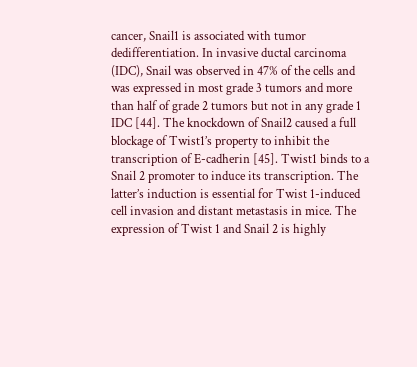cancer, Snail1 is associated with tumor dedifferentiation. In invasive ductal carcinoma (IDC), Snail was observed in 47% of the cells and was expressed in most grade 3 tumors and more than half of grade 2 tumors but not in any grade 1 IDC [44]. The knockdown of Snail2 caused a full blockage of Twist1’s property to inhibit the transcription of E-cadherin [45]. Twist1 binds to a Snail 2 promoter to induce its transcription. The latter’s induction is essential for Twist 1-induced cell invasion and distant metastasis in mice. The expression of Twist 1 and Snail 2 is highly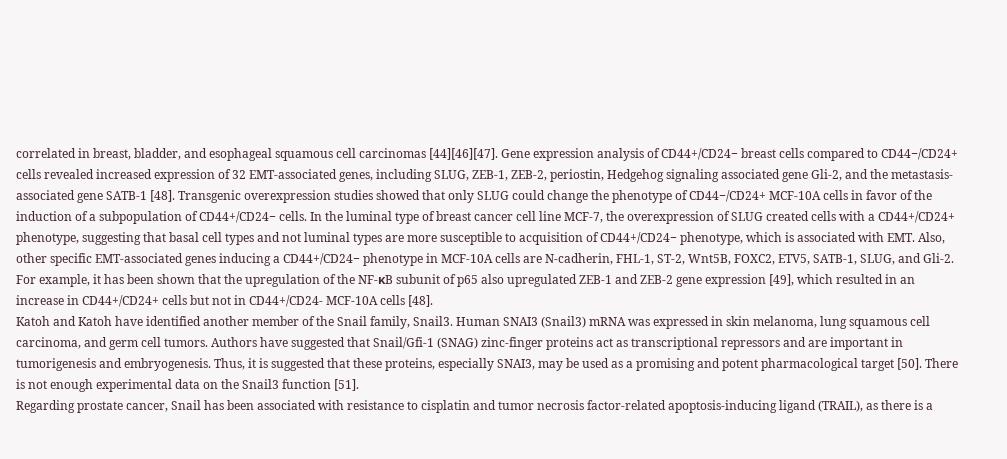correlated in breast, bladder, and esophageal squamous cell carcinomas [44][46][47]. Gene expression analysis of CD44+/CD24− breast cells compared to CD44−/CD24+ cells revealed increased expression of 32 EMT-associated genes, including SLUG, ZEB-1, ZEB-2, periostin, Hedgehog signaling associated gene Gli-2, and the metastasis-associated gene SATB-1 [48]. Transgenic overexpression studies showed that only SLUG could change the phenotype of CD44−/CD24+ MCF-10A cells in favor of the induction of a subpopulation of CD44+/CD24− cells. In the luminal type of breast cancer cell line MCF-7, the overexpression of SLUG created cells with a CD44+/CD24+ phenotype, suggesting that basal cell types and not luminal types are more susceptible to acquisition of CD44+/CD24− phenotype, which is associated with EMT. Also, other specific EMT-associated genes inducing a CD44+/CD24− phenotype in MCF-10A cells are N-cadherin, FHL-1, ST-2, Wnt5B, FOXC2, ETV5, SATB-1, SLUG, and Gli-2. For example, it has been shown that the upregulation of the NF-κB subunit of p65 also upregulated ZEB-1 and ZEB-2 gene expression [49], which resulted in an increase in CD44+/CD24+ cells but not in CD44+/CD24- MCF-10A cells [48].
Katoh and Katoh have identified another member of the Snail family, Snail3. Human SNAI3 (Snail3) mRNA was expressed in skin melanoma, lung squamous cell carcinoma, and germ cell tumors. Authors have suggested that Snail/Gfi-1 (SNAG) zinc-finger proteins act as transcriptional repressors and are important in tumorigenesis and embryogenesis. Thus, it is suggested that these proteins, especially SNAI3, may be used as a promising and potent pharmacological target [50]. There is not enough experimental data on the Snail3 function [51].
Regarding prostate cancer, Snail has been associated with resistance to cisplatin and tumor necrosis factor-related apoptosis-inducing ligand (TRAIL), as there is a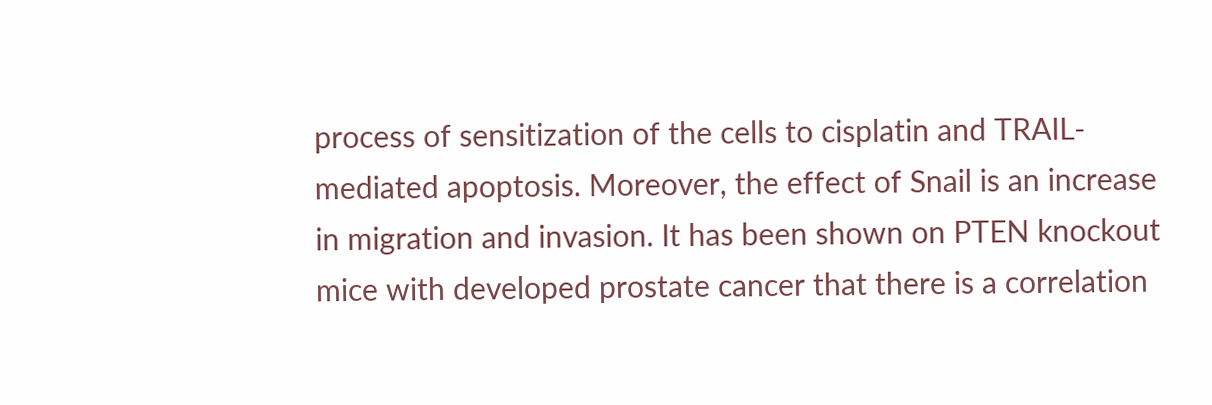process of sensitization of the cells to cisplatin and TRAIL-mediated apoptosis. Moreover, the effect of Snail is an increase in migration and invasion. It has been shown on PTEN knockout mice with developed prostate cancer that there is a correlation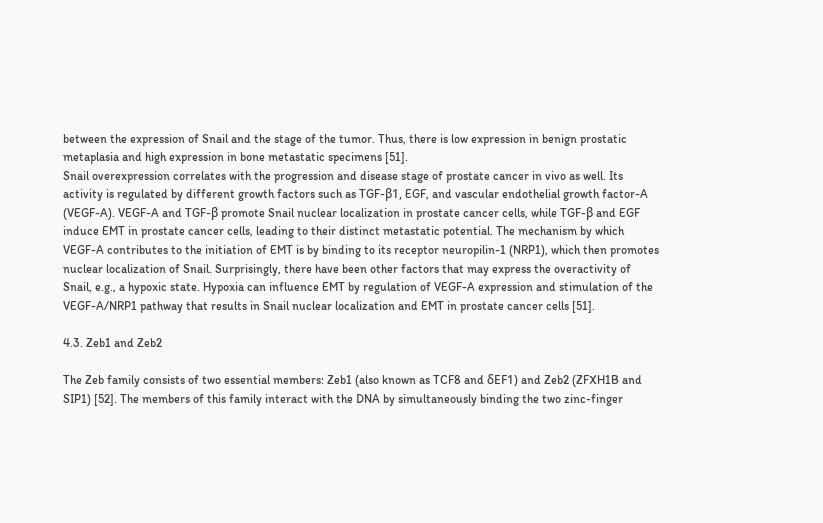between the expression of Snail and the stage of the tumor. Thus, there is low expression in benign prostatic metaplasia and high expression in bone metastatic specimens [51].
Snail overexpression correlates with the progression and disease stage of prostate cancer in vivo as well. Its activity is regulated by different growth factors such as TGF-β1, EGF, and vascular endothelial growth factor-A (VEGF-A). VEGF-A and TGF-β promote Snail nuclear localization in prostate cancer cells, while TGF-β and EGF induce EMT in prostate cancer cells, leading to their distinct metastatic potential. The mechanism by which VEGF-A contributes to the initiation of EMT is by binding to its receptor neuropilin-1 (NRP1), which then promotes nuclear localization of Snail. Surprisingly, there have been other factors that may express the overactivity of Snail, e.g., a hypoxic state. Hypoxia can influence EMT by regulation of VEGF-A expression and stimulation of the VEGF-A/NRP1 pathway that results in Snail nuclear localization and EMT in prostate cancer cells [51].

4.3. Zeb1 and Zeb2

The Zeb family consists of two essential members: Zeb1 (also known as TCF8 and δEF1) and Zeb2 (ZFXH1B and SIP1) [52]. The members of this family interact with the DNA by simultaneously binding the two zinc-finger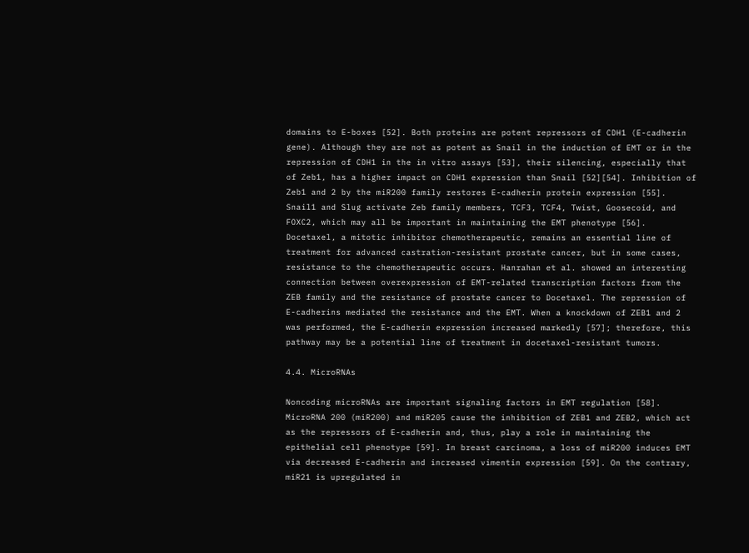domains to E-boxes [52]. Both proteins are potent repressors of CDH1 (E-cadherin gene). Although they are not as potent as Snail in the induction of EMT or in the repression of CDH1 in the in vitro assays [53], their silencing, especially that of Zeb1, has a higher impact on CDH1 expression than Snail [52][54]. Inhibition of Zeb1 and 2 by the miR200 family restores E-cadherin protein expression [55].
Snail1 and Slug activate Zeb family members, TCF3, TCF4, Twist, Goosecoid, and FOXC2, which may all be important in maintaining the EMT phenotype [56]. Docetaxel, a mitotic inhibitor chemotherapeutic, remains an essential line of treatment for advanced castration-resistant prostate cancer, but in some cases, resistance to the chemotherapeutic occurs. Hanrahan et al. showed an interesting connection between overexpression of EMT-related transcription factors from the ZEB family and the resistance of prostate cancer to Docetaxel. The repression of E-cadherins mediated the resistance and the EMT. When a knockdown of ZEB1 and 2 was performed, the E-cadherin expression increased markedly [57]; therefore, this pathway may be a potential line of treatment in docetaxel-resistant tumors.

4.4. MicroRNAs

Noncoding microRNAs are important signaling factors in EMT regulation [58]. MicroRNA 200 (miR200) and miR205 cause the inhibition of ZEB1 and ZEB2, which act as the repressors of E-cadherin and, thus, play a role in maintaining the epithelial cell phenotype [59]. In breast carcinoma, a loss of miR200 induces EMT via decreased E-cadherin and increased vimentin expression [59]. On the contrary, miR21 is upregulated in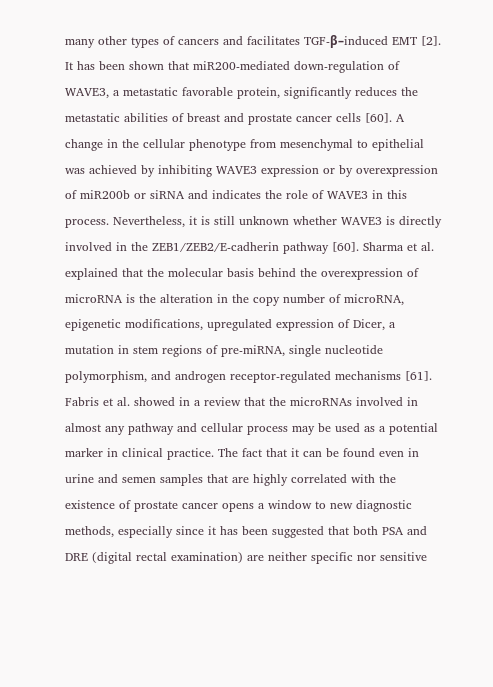many other types of cancers and facilitates TGF-β–induced EMT [2]. It has been shown that miR200-mediated down-regulation of WAVE3, a metastatic favorable protein, significantly reduces the metastatic abilities of breast and prostate cancer cells [60]. A change in the cellular phenotype from mesenchymal to epithelial was achieved by inhibiting WAVE3 expression or by overexpression of miR200b or siRNA and indicates the role of WAVE3 in this process. Nevertheless, it is still unknown whether WAVE3 is directly involved in the ZEB1/ZEB2/E-cadherin pathway [60]. Sharma et al. explained that the molecular basis behind the overexpression of microRNA is the alteration in the copy number of microRNA, epigenetic modifications, upregulated expression of Dicer, a mutation in stem regions of pre-miRNA, single nucleotide polymorphism, and androgen receptor-regulated mechanisms [61].
Fabris et al. showed in a review that the microRNAs involved in almost any pathway and cellular process may be used as a potential marker in clinical practice. The fact that it can be found even in urine and semen samples that are highly correlated with the existence of prostate cancer opens a window to new diagnostic methods, especially since it has been suggested that both PSA and DRE (digital rectal examination) are neither specific nor sensitive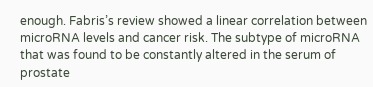enough. Fabris’s review showed a linear correlation between microRNA levels and cancer risk. The subtype of microRNA that was found to be constantly altered in the serum of prostate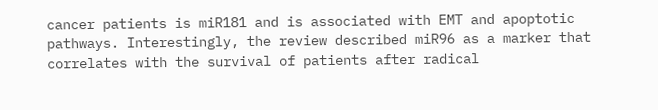cancer patients is miR181 and is associated with EMT and apoptotic pathways. Interestingly, the review described miR96 as a marker that correlates with the survival of patients after radical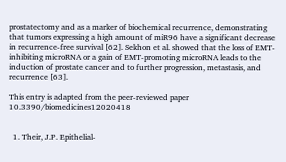prostatectomy and as a marker of biochemical recurrence, demonstrating that tumors expressing a high amount of miR96 have a significant decrease in recurrence-free survival [62]. Sekhon et al. showed that the loss of EMT-inhibiting microRNA or a gain of EMT-promoting microRNA leads to the induction of prostate cancer and to further progression, metastasis, and recurrence [63].

This entry is adapted from the peer-reviewed paper 10.3390/biomedicines12020418


  1. Their, J.P. Epithelial-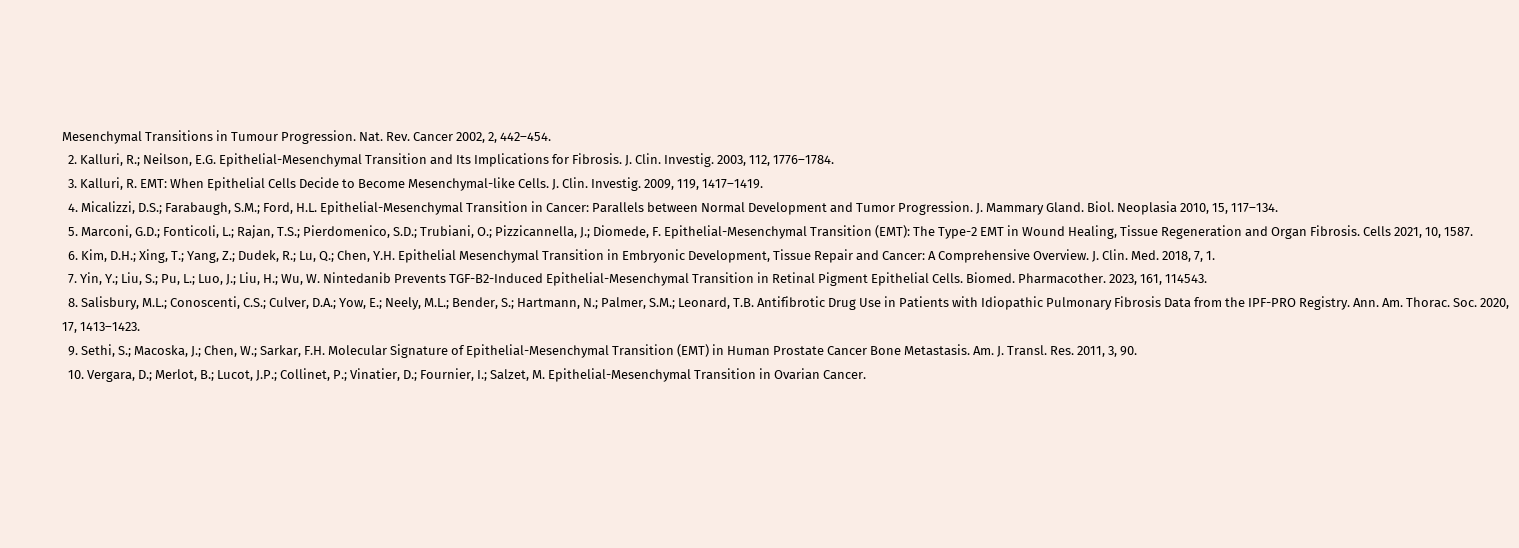Mesenchymal Transitions in Tumour Progression. Nat. Rev. Cancer 2002, 2, 442–454.
  2. Kalluri, R.; Neilson, E.G. Epithelial-Mesenchymal Transition and Its Implications for Fibrosis. J. Clin. Investig. 2003, 112, 1776–1784.
  3. Kalluri, R. EMT: When Epithelial Cells Decide to Become Mesenchymal-like Cells. J. Clin. Investig. 2009, 119, 1417–1419.
  4. Micalizzi, D.S.; Farabaugh, S.M.; Ford, H.L. Epithelial-Mesenchymal Transition in Cancer: Parallels between Normal Development and Tumor Progression. J. Mammary Gland. Biol. Neoplasia 2010, 15, 117–134.
  5. Marconi, G.D.; Fonticoli, L.; Rajan, T.S.; Pierdomenico, S.D.; Trubiani, O.; Pizzicannella, J.; Diomede, F. Epithelial-Mesenchymal Transition (EMT): The Type-2 EMT in Wound Healing, Tissue Regeneration and Organ Fibrosis. Cells 2021, 10, 1587.
  6. Kim, D.H.; Xing, T.; Yang, Z.; Dudek, R.; Lu, Q.; Chen, Y.H. Epithelial Mesenchymal Transition in Embryonic Development, Tissue Repair and Cancer: A Comprehensive Overview. J. Clin. Med. 2018, 7, 1.
  7. Yin, Y.; Liu, S.; Pu, L.; Luo, J.; Liu, H.; Wu, W. Nintedanib Prevents TGF-Β2-Induced Epithelial-Mesenchymal Transition in Retinal Pigment Epithelial Cells. Biomed. Pharmacother. 2023, 161, 114543.
  8. Salisbury, M.L.; Conoscenti, C.S.; Culver, D.A.; Yow, E.; Neely, M.L.; Bender, S.; Hartmann, N.; Palmer, S.M.; Leonard, T.B. Antifibrotic Drug Use in Patients with Idiopathic Pulmonary Fibrosis Data from the IPF-PRO Registry. Ann. Am. Thorac. Soc. 2020, 17, 1413–1423.
  9. Sethi, S.; Macoska, J.; Chen, W.; Sarkar, F.H. Molecular Signature of Epithelial-Mesenchymal Transition (EMT) in Human Prostate Cancer Bone Metastasis. Am. J. Transl. Res. 2011, 3, 90.
  10. Vergara, D.; Merlot, B.; Lucot, J.P.; Collinet, P.; Vinatier, D.; Fournier, I.; Salzet, M. Epithelial-Mesenchymal Transition in Ovarian Cancer.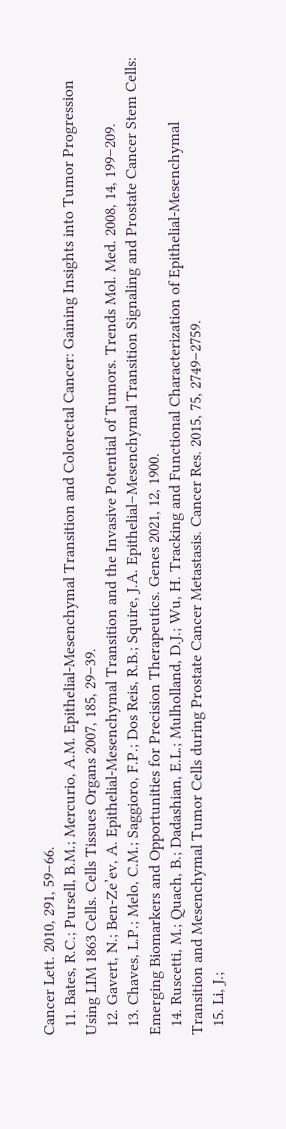Cancer Lett. 2010, 291, 59–66.
  11. Bates, R.C.; Pursell, B.M.; Mercurio, A.M. Epithelial-Mesenchymal Transition and Colorectal Cancer: Gaining Insights into Tumor Progression Using LIM 1863 Cells. Cells Tissues Organs 2007, 185, 29–39.
  12. Gavert, N.; Ben-Ze’ev, A. Epithelial-Mesenchymal Transition and the Invasive Potential of Tumors. Trends Mol. Med. 2008, 14, 199–209.
  13. Chaves, L.P.; Melo, C.M.; Saggioro, F.P.; Dos Reis, R.B.; Squire, J.A. Epithelial–Mesenchymal Transition Signaling and Prostate Cancer Stem Cells: Emerging Biomarkers and Opportunities for Precision Therapeutics. Genes 2021, 12, 1900.
  14. Ruscetti, M.; Quach, B.; Dadashian, E.L.; Mulholland, D.J.; Wu, H. Tracking and Functional Characterization of Epithelial-Mesenchymal Transition and Mesenchymal Tumor Cells during Prostate Cancer Metastasis. Cancer Res. 2015, 75, 2749–2759.
  15. Li, J.;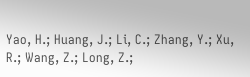Yao, H.; Huang, J.; Li, C.; Zhang, Y.; Xu, R.; Wang, Z.; Long, Z.;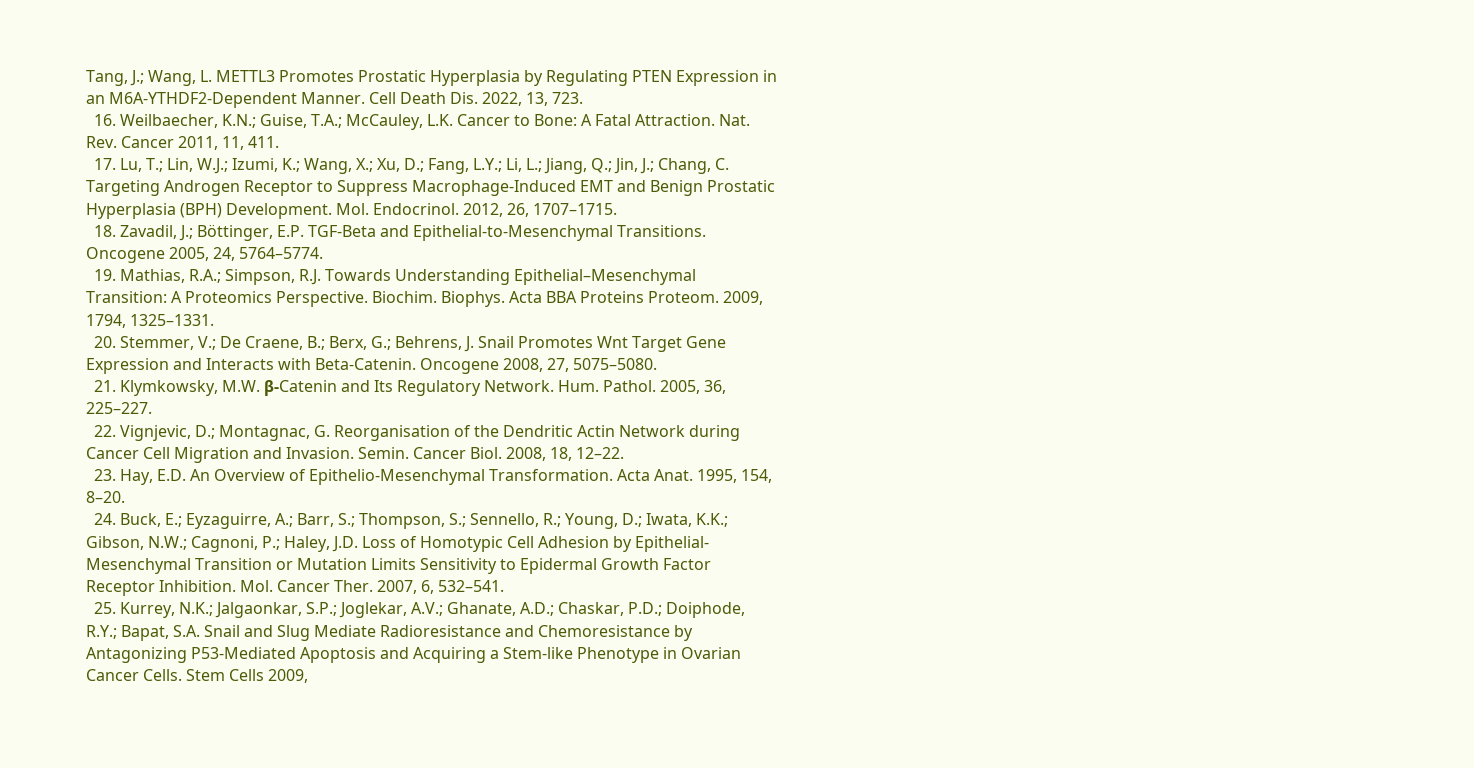Tang, J.; Wang, L. METTL3 Promotes Prostatic Hyperplasia by Regulating PTEN Expression in an M6A-YTHDF2-Dependent Manner. Cell Death Dis. 2022, 13, 723.
  16. Weilbaecher, K.N.; Guise, T.A.; McCauley, L.K. Cancer to Bone: A Fatal Attraction. Nat. Rev. Cancer 2011, 11, 411.
  17. Lu, T.; Lin, W.J.; Izumi, K.; Wang, X.; Xu, D.; Fang, L.Y.; Li, L.; Jiang, Q.; Jin, J.; Chang, C. Targeting Androgen Receptor to Suppress Macrophage-Induced EMT and Benign Prostatic Hyperplasia (BPH) Development. Mol. Endocrinol. 2012, 26, 1707–1715.
  18. Zavadil, J.; Böttinger, E.P. TGF-Beta and Epithelial-to-Mesenchymal Transitions. Oncogene 2005, 24, 5764–5774.
  19. Mathias, R.A.; Simpson, R.J. Towards Understanding Epithelial–Mesenchymal Transition: A Proteomics Perspective. Biochim. Biophys. Acta BBA Proteins Proteom. 2009, 1794, 1325–1331.
  20. Stemmer, V.; De Craene, B.; Berx, G.; Behrens, J. Snail Promotes Wnt Target Gene Expression and Interacts with Beta-Catenin. Oncogene 2008, 27, 5075–5080.
  21. Klymkowsky, M.W. β-Catenin and Its Regulatory Network. Hum. Pathol. 2005, 36, 225–227.
  22. Vignjevic, D.; Montagnac, G. Reorganisation of the Dendritic Actin Network during Cancer Cell Migration and Invasion. Semin. Cancer Biol. 2008, 18, 12–22.
  23. Hay, E.D. An Overview of Epithelio-Mesenchymal Transformation. Acta Anat. 1995, 154, 8–20.
  24. Buck, E.; Eyzaguirre, A.; Barr, S.; Thompson, S.; Sennello, R.; Young, D.; Iwata, K.K.; Gibson, N.W.; Cagnoni, P.; Haley, J.D. Loss of Homotypic Cell Adhesion by Epithelial-Mesenchymal Transition or Mutation Limits Sensitivity to Epidermal Growth Factor Receptor Inhibition. Mol. Cancer Ther. 2007, 6, 532–541.
  25. Kurrey, N.K.; Jalgaonkar, S.P.; Joglekar, A.V.; Ghanate, A.D.; Chaskar, P.D.; Doiphode, R.Y.; Bapat, S.A. Snail and Slug Mediate Radioresistance and Chemoresistance by Antagonizing P53-Mediated Apoptosis and Acquiring a Stem-like Phenotype in Ovarian Cancer Cells. Stem Cells 2009,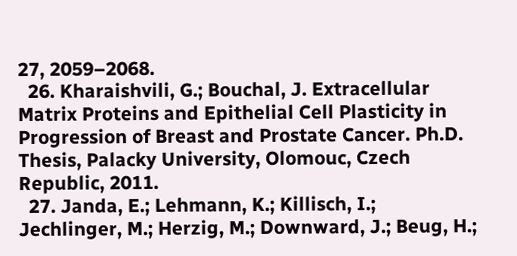27, 2059–2068.
  26. Kharaishvili, G.; Bouchal, J. Extracellular Matrix Proteins and Epithelial Cell Plasticity in Progression of Breast and Prostate Cancer. Ph.D. Thesis, Palacky University, Olomouc, Czech Republic, 2011.
  27. Janda, E.; Lehmann, K.; Killisch, I.; Jechlinger, M.; Herzig, M.; Downward, J.; Beug, H.;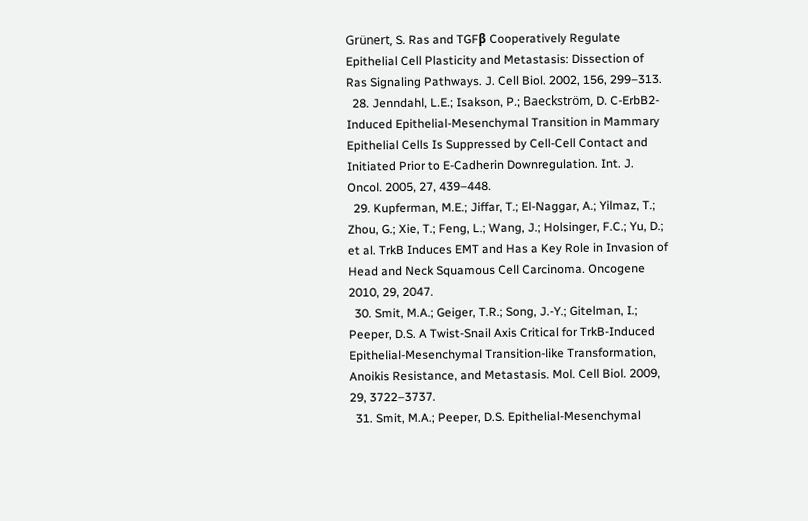Grünert, S. Ras and TGFβ Cooperatively Regulate Epithelial Cell Plasticity and Metastasis: Dissection of Ras Signaling Pathways. J. Cell Biol. 2002, 156, 299–313.
  28. Jenndahl, L.E.; Isakson, P.; Baeckström, D. C-ErbB2-Induced Epithelial-Mesenchymal Transition in Mammary Epithelial Cells Is Suppressed by Cell-Cell Contact and Initiated Prior to E-Cadherin Downregulation. Int. J. Oncol. 2005, 27, 439–448.
  29. Kupferman, M.E.; Jiffar, T.; El-Naggar, A.; Yilmaz, T.; Zhou, G.; Xie, T.; Feng, L.; Wang, J.; Holsinger, F.C.; Yu, D.; et al. TrkB Induces EMT and Has a Key Role in Invasion of Head and Neck Squamous Cell Carcinoma. Oncogene 2010, 29, 2047.
  30. Smit, M.A.; Geiger, T.R.; Song, J.-Y.; Gitelman, I.; Peeper, D.S. A Twist-Snail Axis Critical for TrkB-Induced Epithelial-Mesenchymal Transition-like Transformation, Anoikis Resistance, and Metastasis. Mol. Cell Biol. 2009, 29, 3722–3737.
  31. Smit, M.A.; Peeper, D.S. Epithelial-Mesenchymal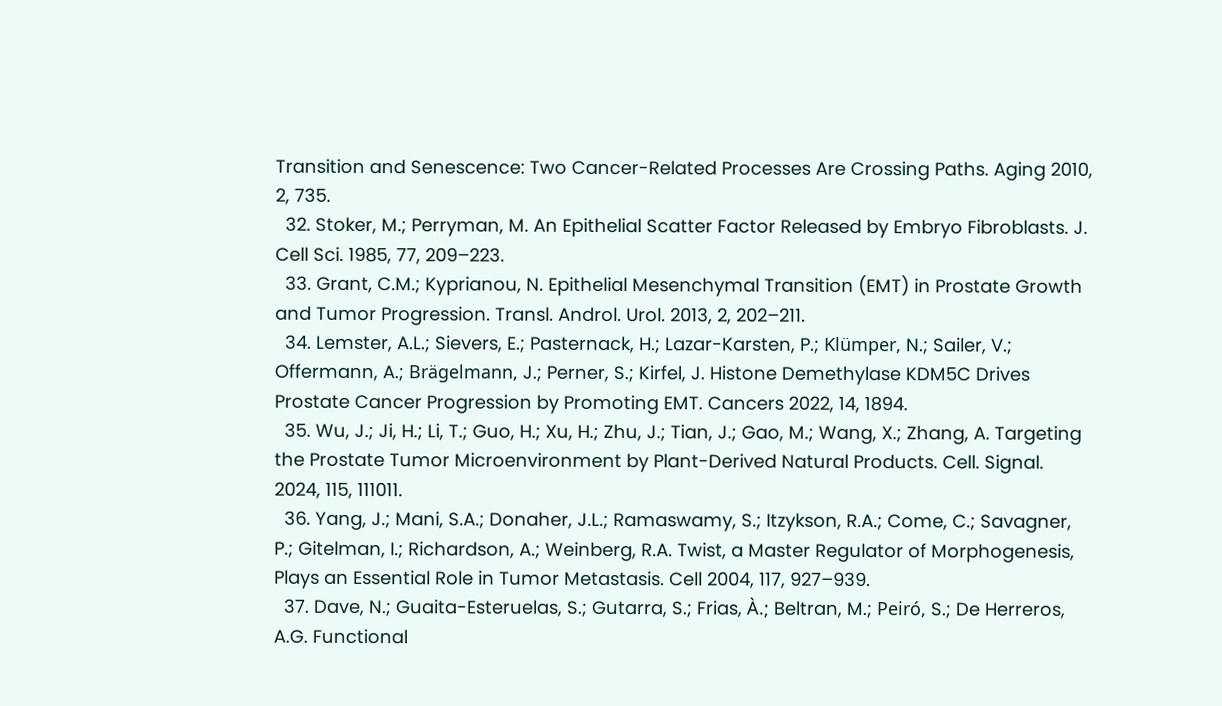Transition and Senescence: Two Cancer-Related Processes Are Crossing Paths. Aging 2010, 2, 735.
  32. Stoker, M.; Perryman, M. An Epithelial Scatter Factor Released by Embryo Fibroblasts. J. Cell Sci. 1985, 77, 209–223.
  33. Grant, C.M.; Kyprianou, N. Epithelial Mesenchymal Transition (EMT) in Prostate Growth and Tumor Progression. Transl. Androl. Urol. 2013, 2, 202–211.
  34. Lemster, A.L.; Sievers, E.; Pasternack, H.; Lazar-Karsten, P.; Klümper, N.; Sailer, V.; Offermann, A.; Brägelmann, J.; Perner, S.; Kirfel, J. Histone Demethylase KDM5C Drives Prostate Cancer Progression by Promoting EMT. Cancers 2022, 14, 1894.
  35. Wu, J.; Ji, H.; Li, T.; Guo, H.; Xu, H.; Zhu, J.; Tian, J.; Gao, M.; Wang, X.; Zhang, A. Targeting the Prostate Tumor Microenvironment by Plant-Derived Natural Products. Cell. Signal. 2024, 115, 111011.
  36. Yang, J.; Mani, S.A.; Donaher, J.L.; Ramaswamy, S.; Itzykson, R.A.; Come, C.; Savagner, P.; Gitelman, I.; Richardson, A.; Weinberg, R.A. Twist, a Master Regulator of Morphogenesis, Plays an Essential Role in Tumor Metastasis. Cell 2004, 117, 927–939.
  37. Dave, N.; Guaita-Esteruelas, S.; Gutarra, S.; Frias, À.; Beltran, M.; Peiró, S.; De Herreros, A.G. Functional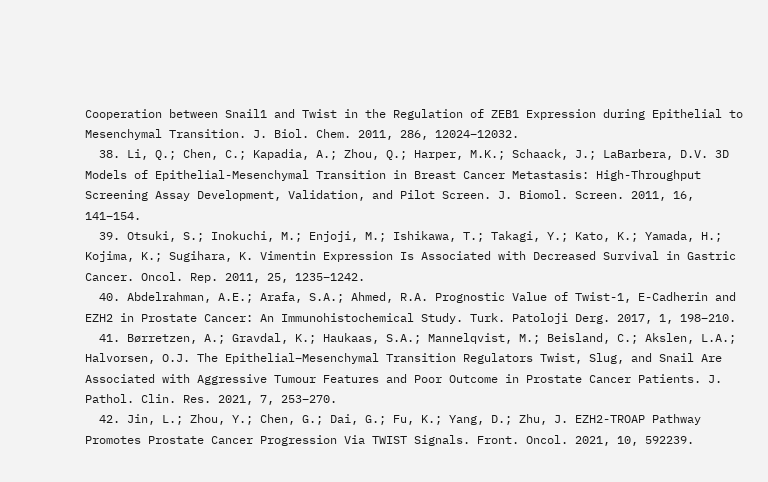Cooperation between Snail1 and Twist in the Regulation of ZEB1 Expression during Epithelial to Mesenchymal Transition. J. Biol. Chem. 2011, 286, 12024–12032.
  38. Li, Q.; Chen, C.; Kapadia, A.; Zhou, Q.; Harper, M.K.; Schaack, J.; LaBarbera, D.V. 3D Models of Epithelial-Mesenchymal Transition in Breast Cancer Metastasis: High-Throughput Screening Assay Development, Validation, and Pilot Screen. J. Biomol. Screen. 2011, 16, 141–154.
  39. Otsuki, S.; Inokuchi, M.; Enjoji, M.; Ishikawa, T.; Takagi, Y.; Kato, K.; Yamada, H.; Kojima, K.; Sugihara, K. Vimentin Expression Is Associated with Decreased Survival in Gastric Cancer. Oncol. Rep. 2011, 25, 1235–1242.
  40. Abdelrahman, A.E.; Arafa, S.A.; Ahmed, R.A. Prognostic Value of Twist-1, E-Cadherin and EZH2 in Prostate Cancer: An Immunohistochemical Study. Turk. Patoloji Derg. 2017, 1, 198–210.
  41. Børretzen, A.; Gravdal, K.; Haukaas, S.A.; Mannelqvist, M.; Beisland, C.; Akslen, L.A.; Halvorsen, O.J. The Epithelial–Mesenchymal Transition Regulators Twist, Slug, and Snail Are Associated with Aggressive Tumour Features and Poor Outcome in Prostate Cancer Patients. J. Pathol. Clin. Res. 2021, 7, 253–270.
  42. Jin, L.; Zhou, Y.; Chen, G.; Dai, G.; Fu, K.; Yang, D.; Zhu, J. EZH2-TROAP Pathway Promotes Prostate Cancer Progression Via TWIST Signals. Front. Oncol. 2021, 10, 592239.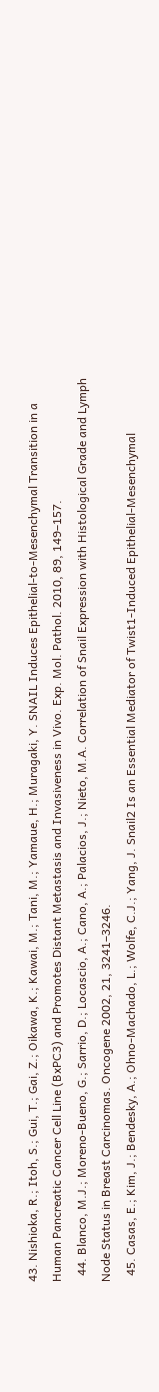43. Nishioka, R.; Itoh, S.; Gui, T.; Gai, Z.; Oikawa, K.; Kawai, M.; Tani, M.; Yamaue, H.; Muragaki, Y. SNAIL Induces Epithelial-to-Mesenchymal Transition in a Human Pancreatic Cancer Cell Line (BxPC3) and Promotes Distant Metastasis and Invasiveness in Vivo. Exp. Mol. Pathol. 2010, 89, 149–157.
  44. Blanco, M.J.; Moreno-Bueno, G.; Sarrio, D.; Locascio, A.; Cano, A.; Palacios, J.; Nieto, M.A. Correlation of Snail Expression with Histological Grade and Lymph Node Status in Breast Carcinomas. Oncogene 2002, 21, 3241–3246.
  45. Casas, E.; Kim, J.; Bendesky, A.; Ohno-Machado, L.; Wolfe, C.J.; Yang, J. Snail2 Is an Essential Mediator of Twist1-Induced Epithelial-Mesenchymal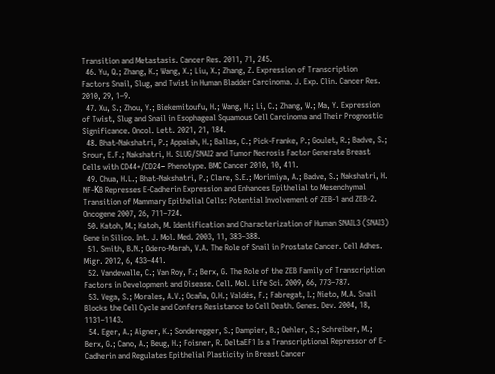Transition and Metastasis. Cancer Res. 2011, 71, 245.
  46. Yu, Q.; Zhang, K.; Wang, X.; Liu, X.; Zhang, Z. Expression of Transcription Factors Snail, Slug, and Twist in Human Bladder Carcinoma. J. Exp. Clin. Cancer Res. 2010, 29, 1–9.
  47. Xu, S.; Zhou, Y.; Biekemitoufu, H.; Wang, H.; Li, C.; Zhang, W.; Ma, Y. Expression of Twist, Slug and Snail in Esophageal Squamous Cell Carcinoma and Their Prognostic Significance. Oncol. Lett. 2021, 21, 184.
  48. Bhat-Nakshatri, P.; Appaiah, H.; Ballas, C.; Pick-Franke, P.; Goulet, R.; Badve, S.; Srour, E.F.; Nakshatri, H. SLUG/SNAI2 and Tumor Necrosis Factor Generate Breast Cells with CD44+/CD24− Phenotype. BMC Cancer 2010, 10, 411.
  49. Chua, H.L.; Bhat-Nakshatri, P.; Clare, S.E.; Morimiya, A.; Badve, S.; Nakshatri, H. NF-ΚB Represses E-Cadherin Expression and Enhances Epithelial to Mesenchymal Transition of Mammary Epithelial Cells: Potential Involvement of ZEB-1 and ZEB-2. Oncogene 2007, 26, 711–724.
  50. Katoh, M.; Katoh, M. Identification and Characterization of Human SNAIL3 (SNAI3) Gene in Silico. Int. J. Mol. Med. 2003, 11, 383–388.
  51. Smith, B.N.; Odero-Marah, V.A. The Role of Snail in Prostate Cancer. Cell Adhes. Migr. 2012, 6, 433–441.
  52. Vandewalle, C.; Van Roy, F.; Berx, G. The Role of the ZEB Family of Transcription Factors in Development and Disease. Cell. Mol. Life Sci. 2009, 66, 773–787.
  53. Vega, S.; Morales, A.V.; Ocaña, O.H.; Valdés, F.; Fabregat, I.; Nieto, M.A. Snail Blocks the Cell Cycle and Confers Resistance to Cell Death. Genes. Dev. 2004, 18, 1131–1143.
  54. Eger, A.; Aigner, K.; Sonderegger, S.; Dampier, B.; Oehler, S.; Schreiber, M.; Berx, G.; Cano, A.; Beug, H.; Foisner, R. DeltaEF1 Is a Transcriptional Repressor of E-Cadherin and Regulates Epithelial Plasticity in Breast Cancer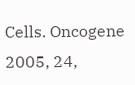Cells. Oncogene 2005, 24,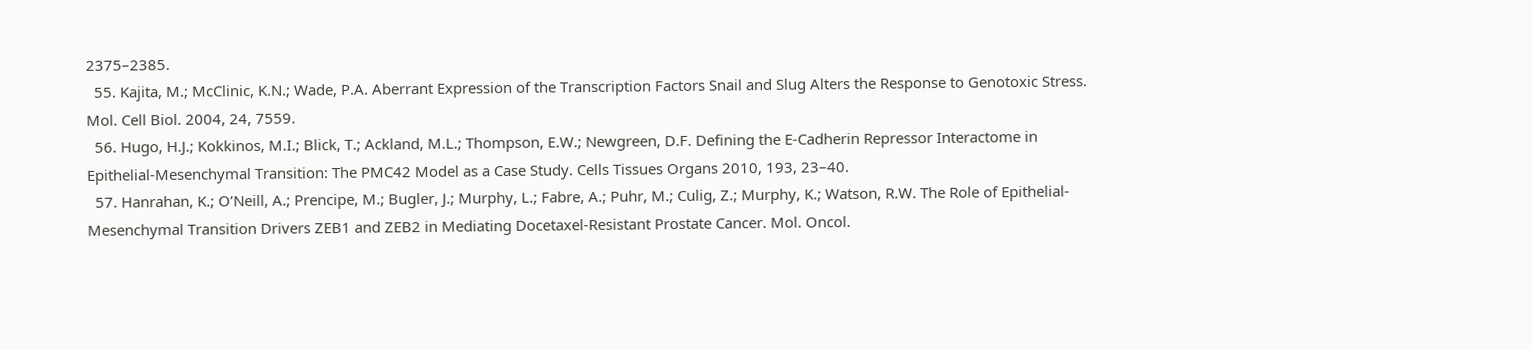2375–2385.
  55. Kajita, M.; McClinic, K.N.; Wade, P.A. Aberrant Expression of the Transcription Factors Snail and Slug Alters the Response to Genotoxic Stress. Mol. Cell Biol. 2004, 24, 7559.
  56. Hugo, H.J.; Kokkinos, M.I.; Blick, T.; Ackland, M.L.; Thompson, E.W.; Newgreen, D.F. Defining the E-Cadherin Repressor Interactome in Epithelial-Mesenchymal Transition: The PMC42 Model as a Case Study. Cells Tissues Organs 2010, 193, 23–40.
  57. Hanrahan, K.; O’Neill, A.; Prencipe, M.; Bugler, J.; Murphy, L.; Fabre, A.; Puhr, M.; Culig, Z.; Murphy, K.; Watson, R.W. The Role of Epithelial-Mesenchymal Transition Drivers ZEB1 and ZEB2 in Mediating Docetaxel-Resistant Prostate Cancer. Mol. Oncol.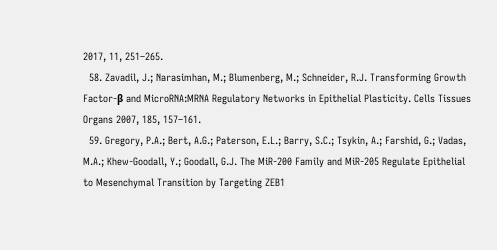2017, 11, 251–265.
  58. Zavadil, J.; Narasimhan, M.; Blumenberg, M.; Schneider, R.J. Transforming Growth Factor-β and MicroRNA:MRNA Regulatory Networks in Epithelial Plasticity. Cells Tissues Organs 2007, 185, 157–161.
  59. Gregory, P.A.; Bert, A.G.; Paterson, E.L.; Barry, S.C.; Tsykin, A.; Farshid, G.; Vadas, M.A.; Khew-Goodall, Y.; Goodall, G.J. The MiR-200 Family and MiR-205 Regulate Epithelial to Mesenchymal Transition by Targeting ZEB1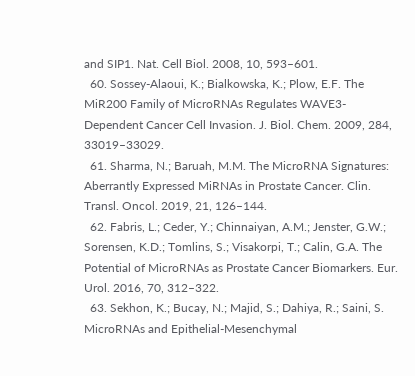and SIP1. Nat. Cell Biol. 2008, 10, 593–601.
  60. Sossey-Alaoui, K.; Bialkowska, K.; Plow, E.F. The MiR200 Family of MicroRNAs Regulates WAVE3-Dependent Cancer Cell Invasion. J. Biol. Chem. 2009, 284, 33019–33029.
  61. Sharma, N.; Baruah, M.M. The MicroRNA Signatures: Aberrantly Expressed MiRNAs in Prostate Cancer. Clin. Transl. Oncol. 2019, 21, 126–144.
  62. Fabris, L.; Ceder, Y.; Chinnaiyan, A.M.; Jenster, G.W.; Sorensen, K.D.; Tomlins, S.; Visakorpi, T.; Calin, G.A. The Potential of MicroRNAs as Prostate Cancer Biomarkers. Eur. Urol. 2016, 70, 312–322.
  63. Sekhon, K.; Bucay, N.; Majid, S.; Dahiya, R.; Saini, S. MicroRNAs and Epithelial-Mesenchymal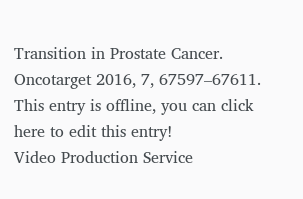Transition in Prostate Cancer. Oncotarget 2016, 7, 67597–67611.
This entry is offline, you can click here to edit this entry!
Video Production Service